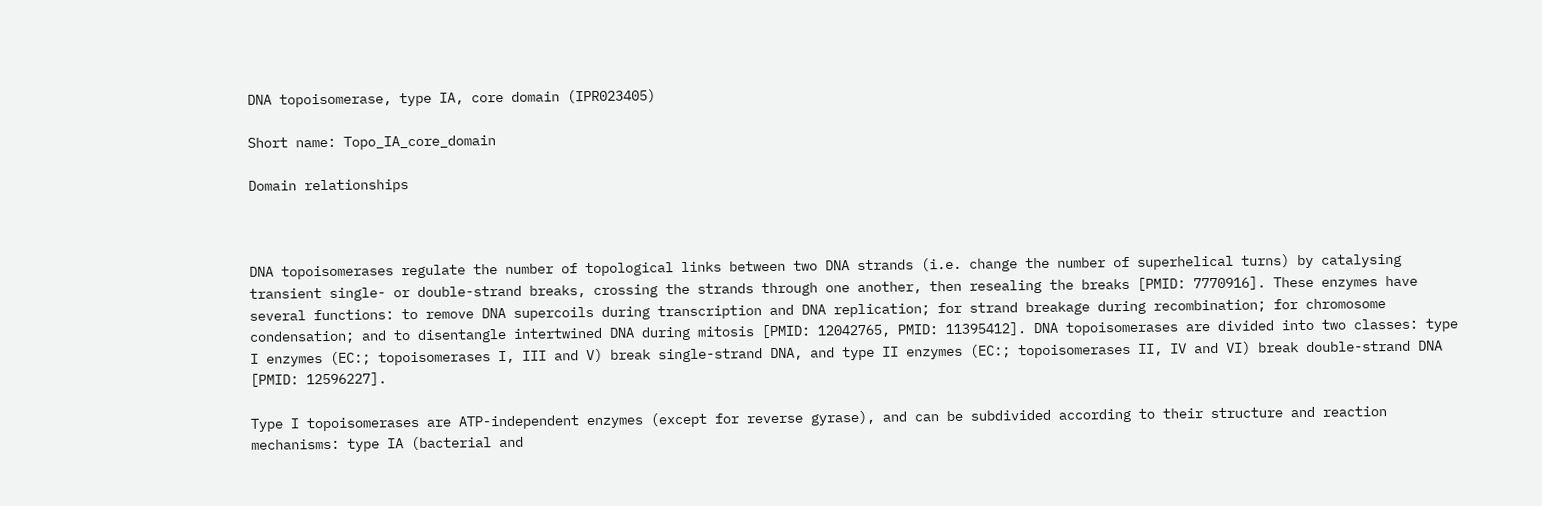DNA topoisomerase, type IA, core domain (IPR023405)

Short name: Topo_IA_core_domain

Domain relationships



DNA topoisomerases regulate the number of topological links between two DNA strands (i.e. change the number of superhelical turns) by catalysing transient single- or double-strand breaks, crossing the strands through one another, then resealing the breaks [PMID: 7770916]. These enzymes have several functions: to remove DNA supercoils during transcription and DNA replication; for strand breakage during recombination; for chromosome condensation; and to disentangle intertwined DNA during mitosis [PMID: 12042765, PMID: 11395412]. DNA topoisomerases are divided into two classes: type I enzymes (EC:; topoisomerases I, III and V) break single-strand DNA, and type II enzymes (EC:; topoisomerases II, IV and VI) break double-strand DNA [PMID: 12596227].

Type I topoisomerases are ATP-independent enzymes (except for reverse gyrase), and can be subdivided according to their structure and reaction mechanisms: type IA (bacterial and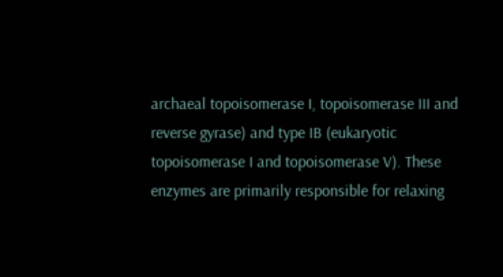archaeal topoisomerase I, topoisomerase III and reverse gyrase) and type IB (eukaryotic topoisomerase I and topoisomerase V). These enzymes are primarily responsible for relaxing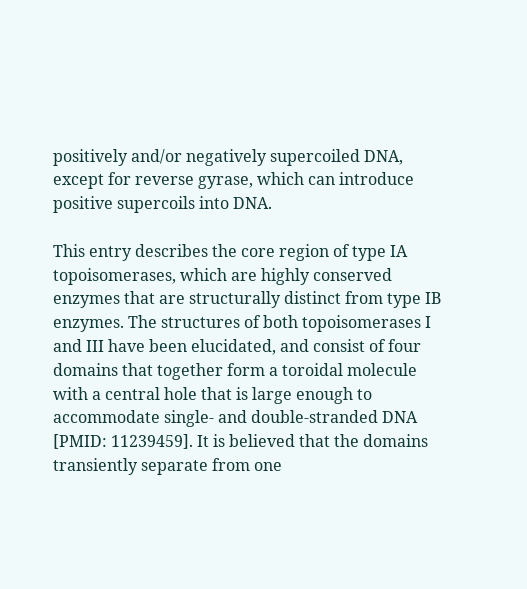positively and/or negatively supercoiled DNA, except for reverse gyrase, which can introduce positive supercoils into DNA.

This entry describes the core region of type IA topoisomerases, which are highly conserved enzymes that are structurally distinct from type IB enzymes. The structures of both topoisomerases I and III have been elucidated, and consist of four domains that together form a toroidal molecule with a central hole that is large enough to accommodate single- and double-stranded DNA [PMID: 11239459]. It is believed that the domains transiently separate from one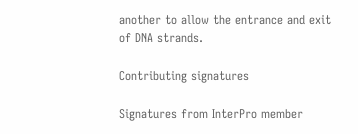another to allow the entrance and exit of DNA strands.

Contributing signatures

Signatures from InterPro member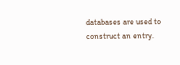databases are used to construct an entry.